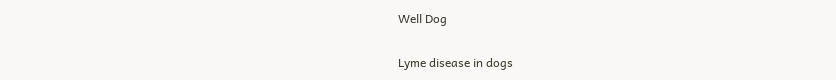Well Dog

Lyme disease in dogs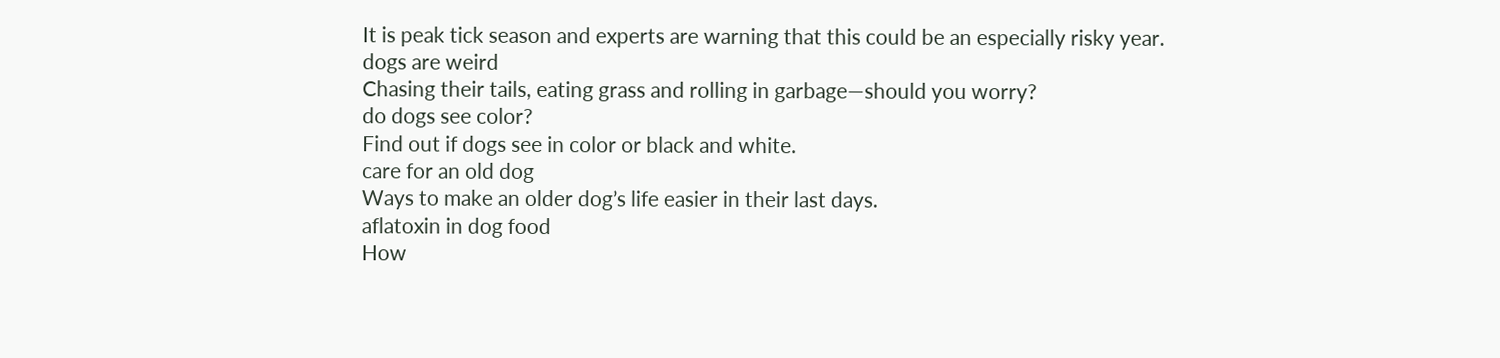It is peak tick season and experts are warning that this could be an especially risky year.
dogs are weird
Chasing their tails, eating grass and rolling in garbage—should you worry?
do dogs see color?
Find out if dogs see in color or black and white.
care for an old dog
Ways to make an older dog’s life easier in their last days.
aflatoxin in dog food
How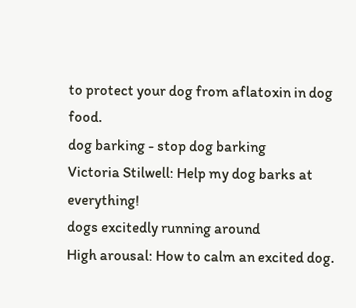to protect your dog from aflatoxin in dog food.
dog barking - stop dog barking
Victoria Stilwell: Help my dog barks at everything!
dogs excitedly running around
High arousal: How to calm an excited dog.